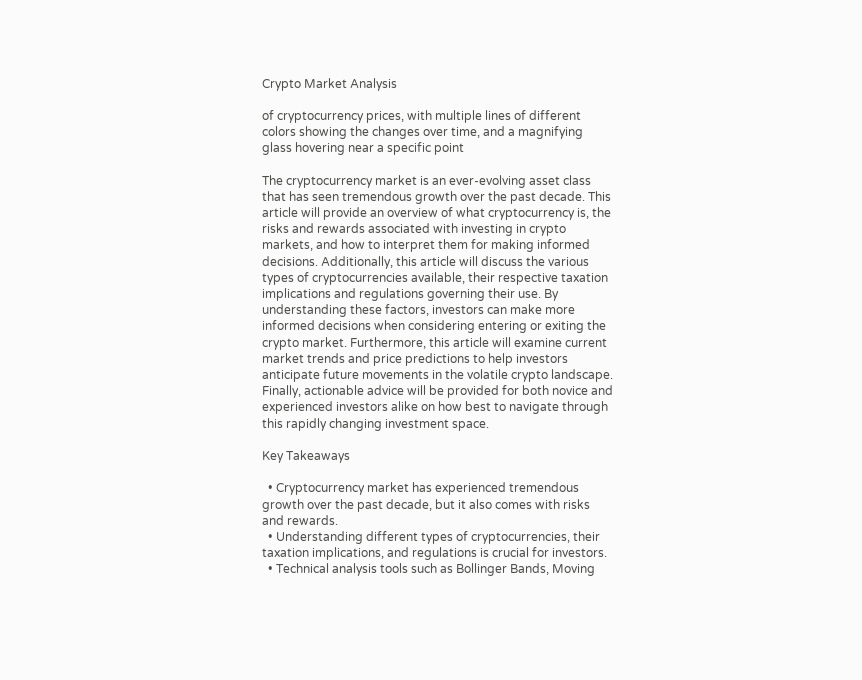Crypto Market Analysis

of cryptocurrency prices, with multiple lines of different colors showing the changes over time, and a magnifying glass hovering near a specific point

The cryptocurrency market is an ever-evolving asset class that has seen tremendous growth over the past decade. This article will provide an overview of what cryptocurrency is, the risks and rewards associated with investing in crypto markets, and how to interpret them for making informed decisions. Additionally, this article will discuss the various types of cryptocurrencies available, their respective taxation implications and regulations governing their use. By understanding these factors, investors can make more informed decisions when considering entering or exiting the crypto market. Furthermore, this article will examine current market trends and price predictions to help investors anticipate future movements in the volatile crypto landscape. Finally, actionable advice will be provided for both novice and experienced investors alike on how best to navigate through this rapidly changing investment space.

Key Takeaways

  • Cryptocurrency market has experienced tremendous growth over the past decade, but it also comes with risks and rewards.
  • Understanding different types of cryptocurrencies, their taxation implications, and regulations is crucial for investors.
  • Technical analysis tools such as Bollinger Bands, Moving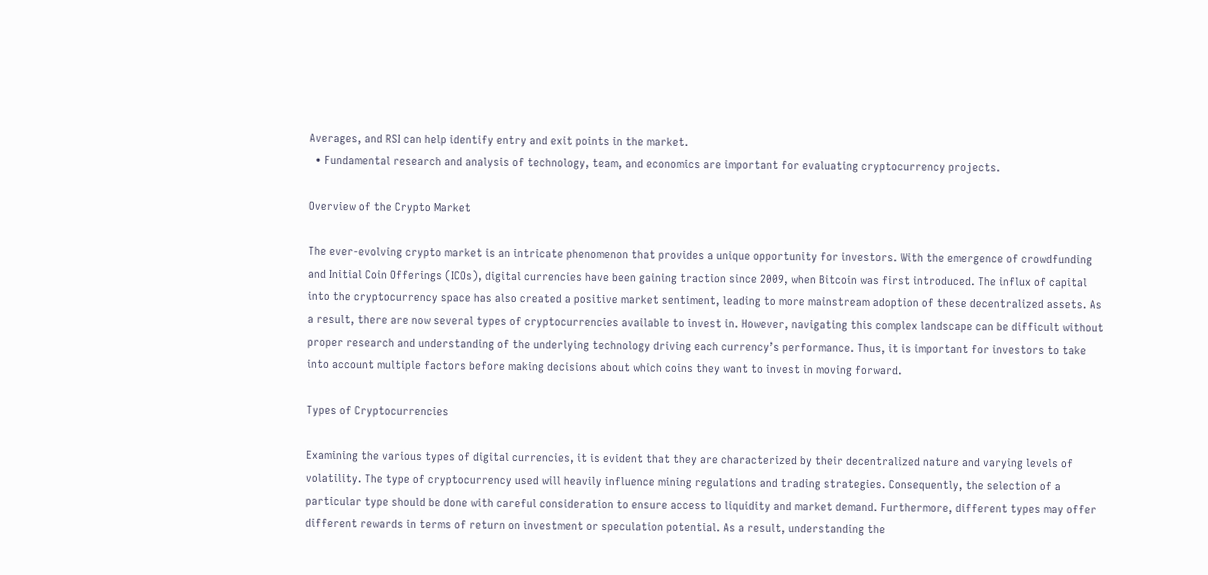Averages, and RSI can help identify entry and exit points in the market.
  • Fundamental research and analysis of technology, team, and economics are important for evaluating cryptocurrency projects.

Overview of the Crypto Market

The ever-evolving crypto market is an intricate phenomenon that provides a unique opportunity for investors. With the emergence of crowdfunding and Initial Coin Offerings (ICOs), digital currencies have been gaining traction since 2009, when Bitcoin was first introduced. The influx of capital into the cryptocurrency space has also created a positive market sentiment, leading to more mainstream adoption of these decentralized assets. As a result, there are now several types of cryptocurrencies available to invest in. However, navigating this complex landscape can be difficult without proper research and understanding of the underlying technology driving each currency’s performance. Thus, it is important for investors to take into account multiple factors before making decisions about which coins they want to invest in moving forward.

Types of Cryptocurrencies

Examining the various types of digital currencies, it is evident that they are characterized by their decentralized nature and varying levels of volatility. The type of cryptocurrency used will heavily influence mining regulations and trading strategies. Consequently, the selection of a particular type should be done with careful consideration to ensure access to liquidity and market demand. Furthermore, different types may offer different rewards in terms of return on investment or speculation potential. As a result, understanding the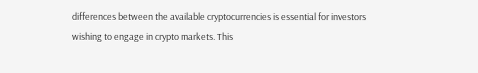differences between the available cryptocurrencies is essential for investors wishing to engage in crypto markets. This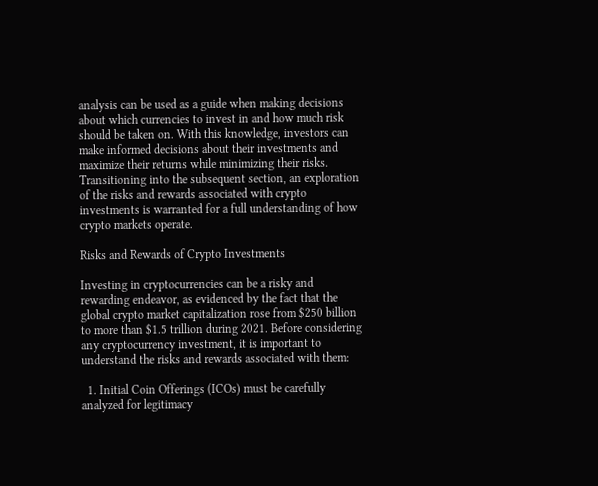analysis can be used as a guide when making decisions about which currencies to invest in and how much risk should be taken on. With this knowledge, investors can make informed decisions about their investments and maximize their returns while minimizing their risks. Transitioning into the subsequent section, an exploration of the risks and rewards associated with crypto investments is warranted for a full understanding of how crypto markets operate.

Risks and Rewards of Crypto Investments

Investing in cryptocurrencies can be a risky and rewarding endeavor, as evidenced by the fact that the global crypto market capitalization rose from $250 billion to more than $1.5 trillion during 2021. Before considering any cryptocurrency investment, it is important to understand the risks and rewards associated with them:

  1. Initial Coin Offerings (ICOs) must be carefully analyzed for legitimacy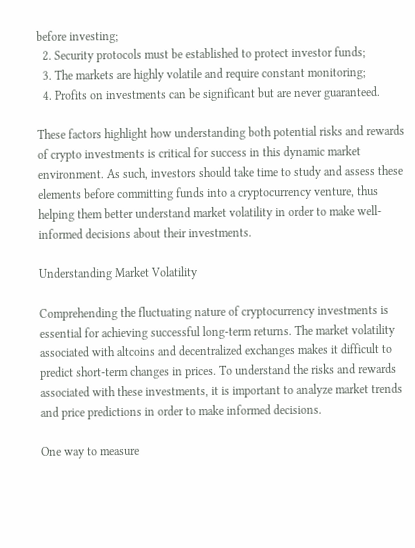before investing;
  2. Security protocols must be established to protect investor funds;
  3. The markets are highly volatile and require constant monitoring;
  4. Profits on investments can be significant but are never guaranteed.

These factors highlight how understanding both potential risks and rewards of crypto investments is critical for success in this dynamic market environment. As such, investors should take time to study and assess these elements before committing funds into a cryptocurrency venture, thus helping them better understand market volatility in order to make well-informed decisions about their investments.

Understanding Market Volatility

Comprehending the fluctuating nature of cryptocurrency investments is essential for achieving successful long-term returns. The market volatility associated with altcoins and decentralized exchanges makes it difficult to predict short-term changes in prices. To understand the risks and rewards associated with these investments, it is important to analyze market trends and price predictions in order to make informed decisions.

One way to measure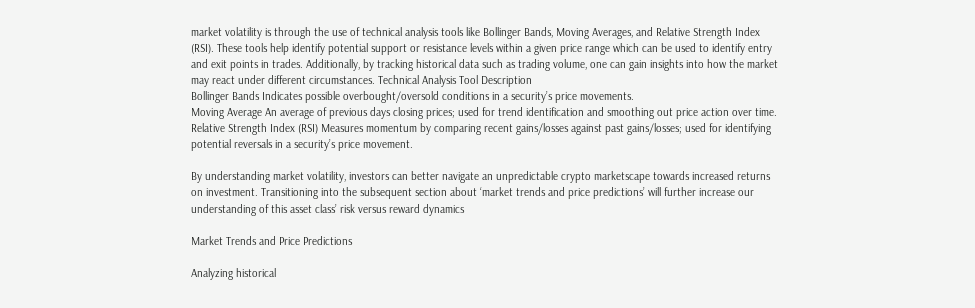market volatility is through the use of technical analysis tools like Bollinger Bands, Moving Averages, and Relative Strength Index (RSI). These tools help identify potential support or resistance levels within a given price range which can be used to identify entry and exit points in trades. Additionally, by tracking historical data such as trading volume, one can gain insights into how the market may react under different circumstances. Technical Analysis Tool Description
Bollinger Bands Indicates possible overbought/oversold conditions in a security’s price movements.
Moving Average An average of previous days closing prices; used for trend identification and smoothing out price action over time.
Relative Strength Index (RSI) Measures momentum by comparing recent gains/losses against past gains/losses; used for identifying potential reversals in a security’s price movement.

By understanding market volatility, investors can better navigate an unpredictable crypto marketscape towards increased returns on investment. Transitioning into the subsequent section about ‘market trends and price predictions’ will further increase our understanding of this asset class’ risk versus reward dynamics

Market Trends and Price Predictions

Analyzing historical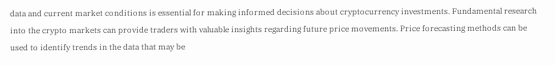data and current market conditions is essential for making informed decisions about cryptocurrency investments. Fundamental research into the crypto markets can provide traders with valuable insights regarding future price movements. Price forecasting methods can be used to identify trends in the data that may be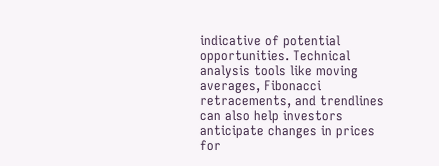indicative of potential opportunities. Technical analysis tools like moving averages, Fibonacci retracements, and trendlines can also help investors anticipate changes in prices for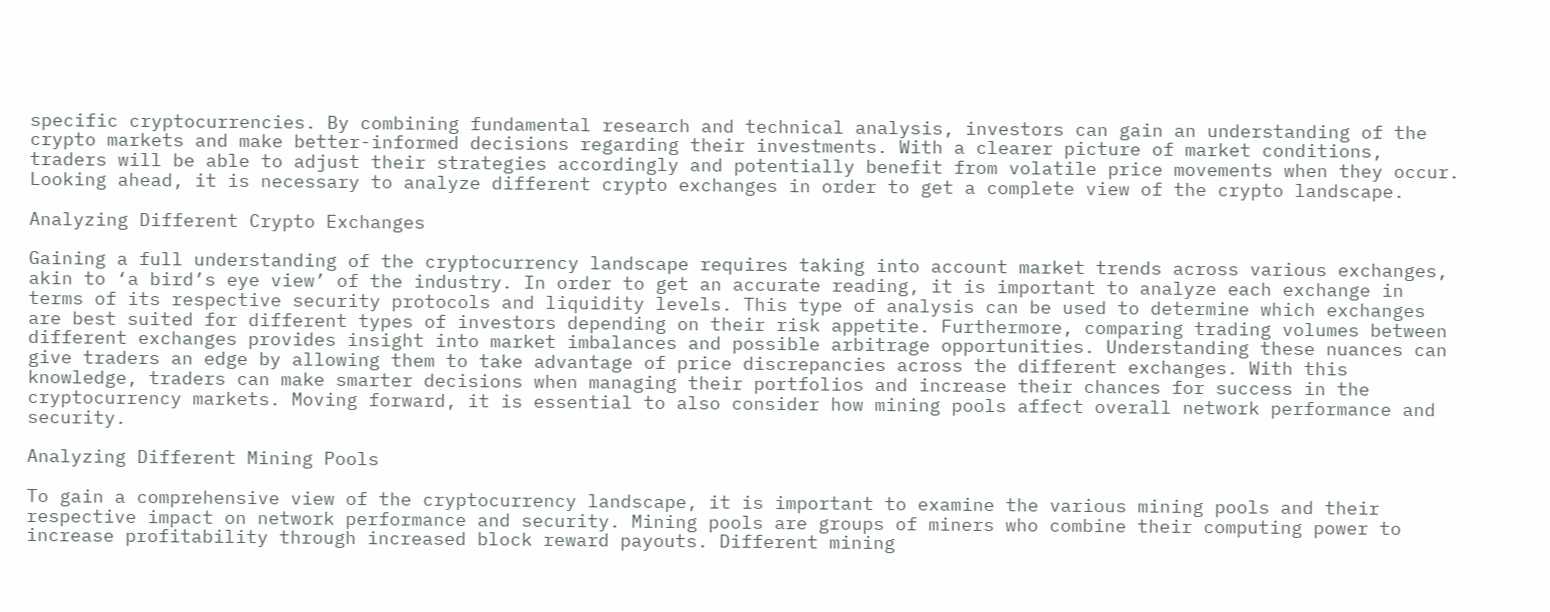specific cryptocurrencies. By combining fundamental research and technical analysis, investors can gain an understanding of the crypto markets and make better-informed decisions regarding their investments. With a clearer picture of market conditions, traders will be able to adjust their strategies accordingly and potentially benefit from volatile price movements when they occur. Looking ahead, it is necessary to analyze different crypto exchanges in order to get a complete view of the crypto landscape.

Analyzing Different Crypto Exchanges

Gaining a full understanding of the cryptocurrency landscape requires taking into account market trends across various exchanges, akin to ‘a bird’s eye view’ of the industry. In order to get an accurate reading, it is important to analyze each exchange in terms of its respective security protocols and liquidity levels. This type of analysis can be used to determine which exchanges are best suited for different types of investors depending on their risk appetite. Furthermore, comparing trading volumes between different exchanges provides insight into market imbalances and possible arbitrage opportunities. Understanding these nuances can give traders an edge by allowing them to take advantage of price discrepancies across the different exchanges. With this knowledge, traders can make smarter decisions when managing their portfolios and increase their chances for success in the cryptocurrency markets. Moving forward, it is essential to also consider how mining pools affect overall network performance and security.

Analyzing Different Mining Pools

To gain a comprehensive view of the cryptocurrency landscape, it is important to examine the various mining pools and their respective impact on network performance and security. Mining pools are groups of miners who combine their computing power to increase profitability through increased block reward payouts. Different mining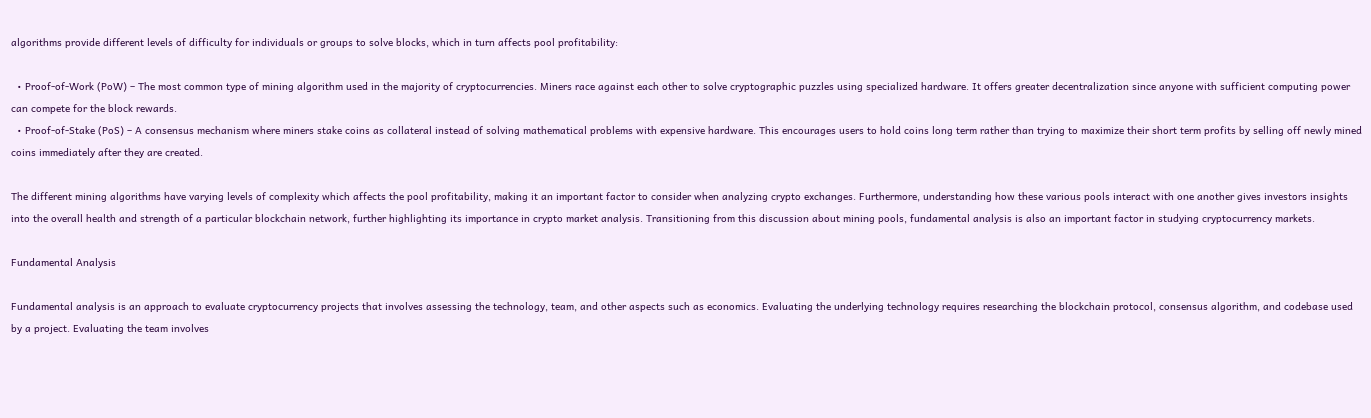algorithms provide different levels of difficulty for individuals or groups to solve blocks, which in turn affects pool profitability:

  • Proof-of-Work (PoW) – The most common type of mining algorithm used in the majority of cryptocurrencies. Miners race against each other to solve cryptographic puzzles using specialized hardware. It offers greater decentralization since anyone with sufficient computing power can compete for the block rewards.
  • Proof-of-Stake (PoS) – A consensus mechanism where miners stake coins as collateral instead of solving mathematical problems with expensive hardware. This encourages users to hold coins long term rather than trying to maximize their short term profits by selling off newly mined coins immediately after they are created.

The different mining algorithms have varying levels of complexity which affects the pool profitability, making it an important factor to consider when analyzing crypto exchanges. Furthermore, understanding how these various pools interact with one another gives investors insights into the overall health and strength of a particular blockchain network, further highlighting its importance in crypto market analysis. Transitioning from this discussion about mining pools, fundamental analysis is also an important factor in studying cryptocurrency markets.

Fundamental Analysis

Fundamental analysis is an approach to evaluate cryptocurrency projects that involves assessing the technology, team, and other aspects such as economics. Evaluating the underlying technology requires researching the blockchain protocol, consensus algorithm, and codebase used by a project. Evaluating the team involves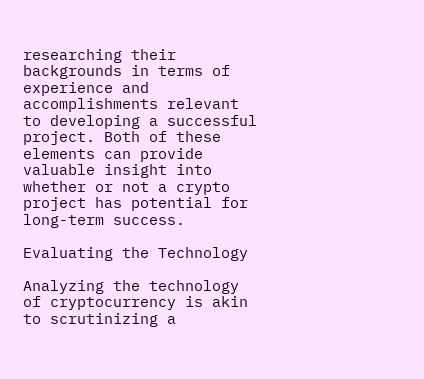researching their backgrounds in terms of experience and accomplishments relevant to developing a successful project. Both of these elements can provide valuable insight into whether or not a crypto project has potential for long-term success.

Evaluating the Technology

Analyzing the technology of cryptocurrency is akin to scrutinizing a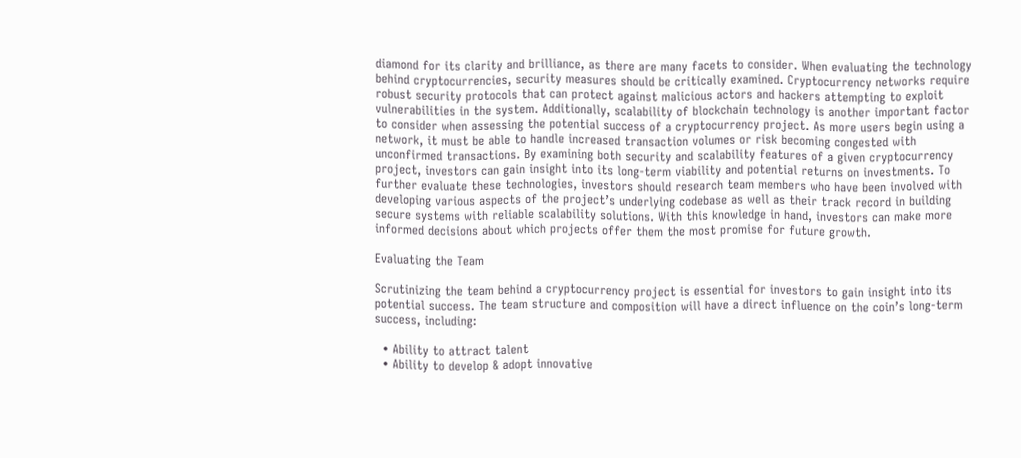diamond for its clarity and brilliance, as there are many facets to consider. When evaluating the technology behind cryptocurrencies, security measures should be critically examined. Cryptocurrency networks require robust security protocols that can protect against malicious actors and hackers attempting to exploit vulnerabilities in the system. Additionally, scalability of blockchain technology is another important factor to consider when assessing the potential success of a cryptocurrency project. As more users begin using a network, it must be able to handle increased transaction volumes or risk becoming congested with unconfirmed transactions. By examining both security and scalability features of a given cryptocurrency project, investors can gain insight into its long-term viability and potential returns on investments. To further evaluate these technologies, investors should research team members who have been involved with developing various aspects of the project’s underlying codebase as well as their track record in building secure systems with reliable scalability solutions. With this knowledge in hand, investors can make more informed decisions about which projects offer them the most promise for future growth.

Evaluating the Team

Scrutinizing the team behind a cryptocurrency project is essential for investors to gain insight into its potential success. The team structure and composition will have a direct influence on the coin’s long-term success, including:

  • Ability to attract talent
  • Ability to develop & adopt innovative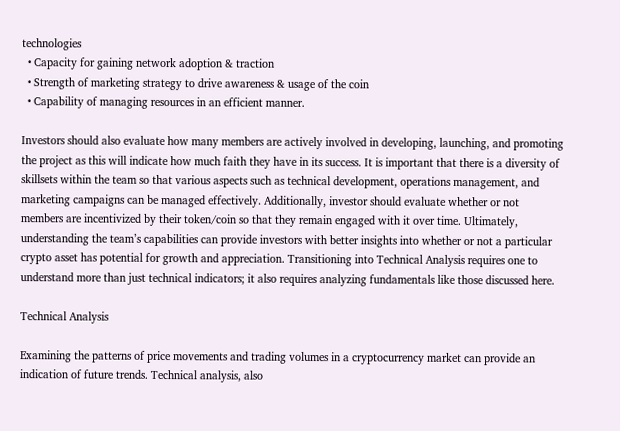technologies
  • Capacity for gaining network adoption & traction
  • Strength of marketing strategy to drive awareness & usage of the coin
  • Capability of managing resources in an efficient manner.

Investors should also evaluate how many members are actively involved in developing, launching, and promoting the project as this will indicate how much faith they have in its success. It is important that there is a diversity of skillsets within the team so that various aspects such as technical development, operations management, and marketing campaigns can be managed effectively. Additionally, investor should evaluate whether or not members are incentivized by their token/coin so that they remain engaged with it over time. Ultimately, understanding the team’s capabilities can provide investors with better insights into whether or not a particular crypto asset has potential for growth and appreciation. Transitioning into Technical Analysis requires one to understand more than just technical indicators; it also requires analyzing fundamentals like those discussed here.

Technical Analysis

Examining the patterns of price movements and trading volumes in a cryptocurrency market can provide an indication of future trends. Technical analysis, also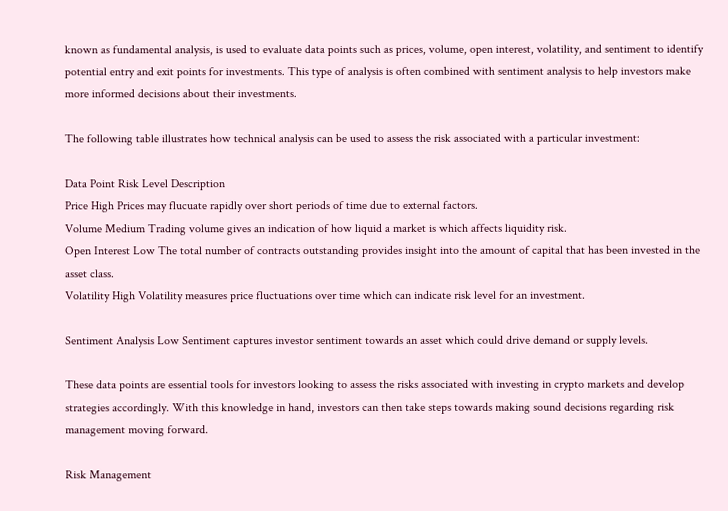known as fundamental analysis, is used to evaluate data points such as prices, volume, open interest, volatility, and sentiment to identify potential entry and exit points for investments. This type of analysis is often combined with sentiment analysis to help investors make more informed decisions about their investments.

The following table illustrates how technical analysis can be used to assess the risk associated with a particular investment:

Data Point Risk Level Description
Price High Prices may flucuate rapidly over short periods of time due to external factors.
Volume Medium Trading volume gives an indication of how liquid a market is which affects liquidity risk.
Open Interest Low The total number of contracts outstanding provides insight into the amount of capital that has been invested in the asset class.
Volatility High Volatility measures price fluctuations over time which can indicate risk level for an investment.

Sentiment Analysis Low Sentiment captures investor sentiment towards an asset which could drive demand or supply levels.

These data points are essential tools for investors looking to assess the risks associated with investing in crypto markets and develop strategies accordingly. With this knowledge in hand, investors can then take steps towards making sound decisions regarding risk management moving forward.

Risk Management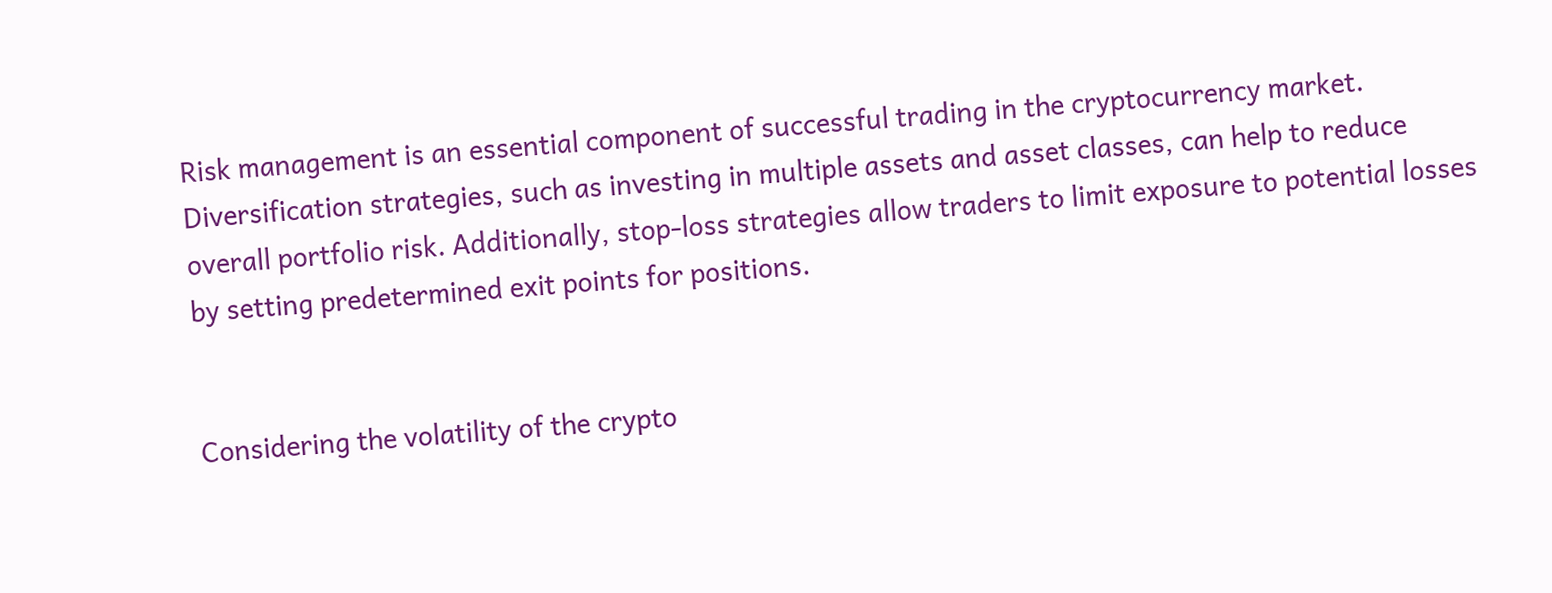Risk management is an essential component of successful trading in the cryptocurrency market. Diversification strategies, such as investing in multiple assets and asset classes, can help to reduce overall portfolio risk. Additionally, stop-loss strategies allow traders to limit exposure to potential losses by setting predetermined exit points for positions.


Considering the volatility of the crypto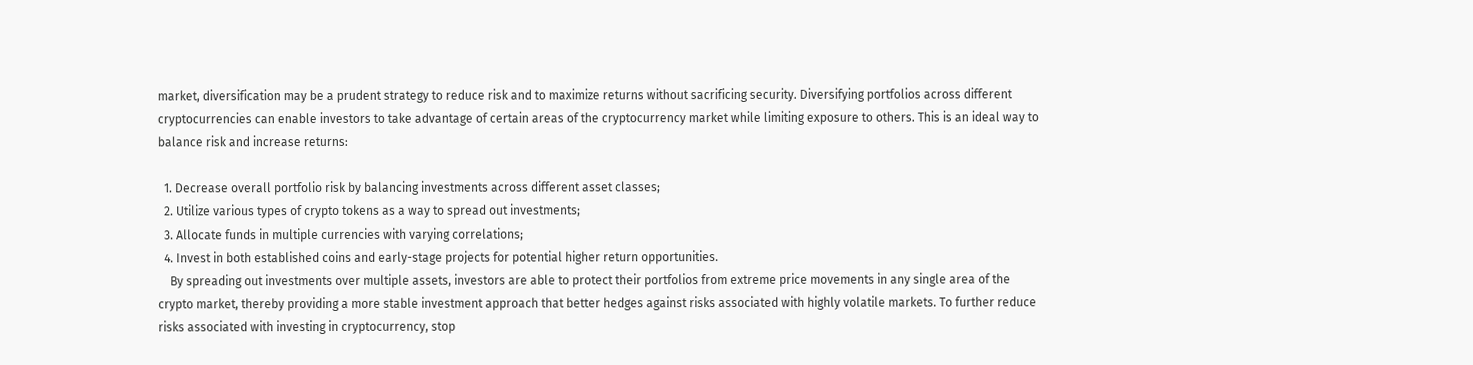market, diversification may be a prudent strategy to reduce risk and to maximize returns without sacrificing security. Diversifying portfolios across different cryptocurrencies can enable investors to take advantage of certain areas of the cryptocurrency market while limiting exposure to others. This is an ideal way to balance risk and increase returns:

  1. Decrease overall portfolio risk by balancing investments across different asset classes;
  2. Utilize various types of crypto tokens as a way to spread out investments;
  3. Allocate funds in multiple currencies with varying correlations;
  4. Invest in both established coins and early-stage projects for potential higher return opportunities.
    By spreading out investments over multiple assets, investors are able to protect their portfolios from extreme price movements in any single area of the crypto market, thereby providing a more stable investment approach that better hedges against risks associated with highly volatile markets. To further reduce risks associated with investing in cryptocurrency, stop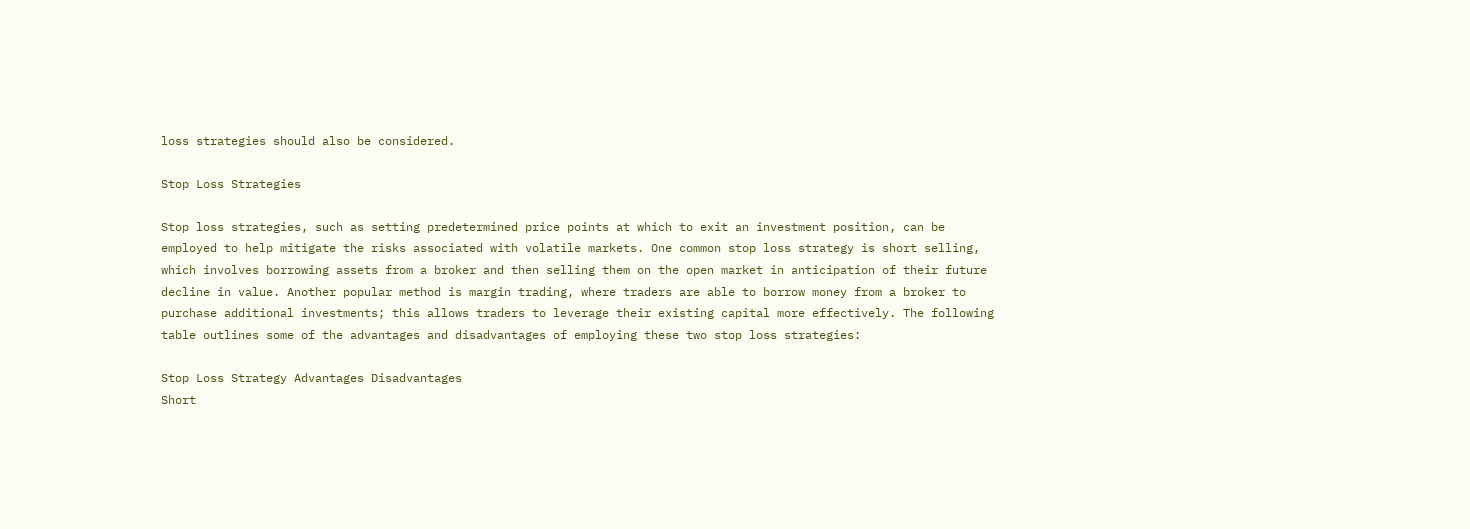loss strategies should also be considered.

Stop Loss Strategies

Stop loss strategies, such as setting predetermined price points at which to exit an investment position, can be employed to help mitigate the risks associated with volatile markets. One common stop loss strategy is short selling, which involves borrowing assets from a broker and then selling them on the open market in anticipation of their future decline in value. Another popular method is margin trading, where traders are able to borrow money from a broker to purchase additional investments; this allows traders to leverage their existing capital more effectively. The following table outlines some of the advantages and disadvantages of employing these two stop loss strategies:

Stop Loss Strategy Advantages Disadvantages
Short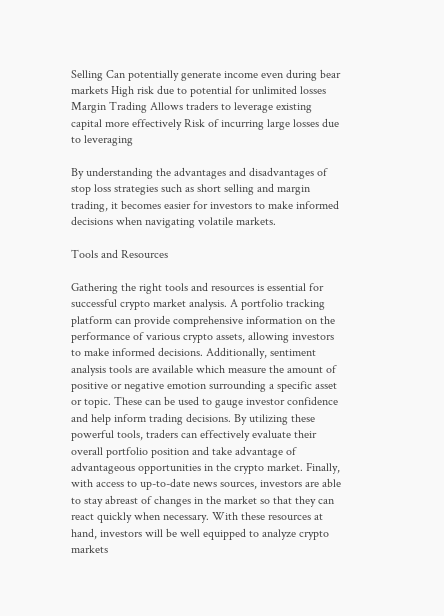Selling Can potentially generate income even during bear markets High risk due to potential for unlimited losses
Margin Trading Allows traders to leverage existing capital more effectively Risk of incurring large losses due to leveraging

By understanding the advantages and disadvantages of stop loss strategies such as short selling and margin trading, it becomes easier for investors to make informed decisions when navigating volatile markets.

Tools and Resources

Gathering the right tools and resources is essential for successful crypto market analysis. A portfolio tracking platform can provide comprehensive information on the performance of various crypto assets, allowing investors to make informed decisions. Additionally, sentiment analysis tools are available which measure the amount of positive or negative emotion surrounding a specific asset or topic. These can be used to gauge investor confidence and help inform trading decisions. By utilizing these powerful tools, traders can effectively evaluate their overall portfolio position and take advantage of advantageous opportunities in the crypto market. Finally, with access to up-to-date news sources, investors are able to stay abreast of changes in the market so that they can react quickly when necessary. With these resources at hand, investors will be well equipped to analyze crypto markets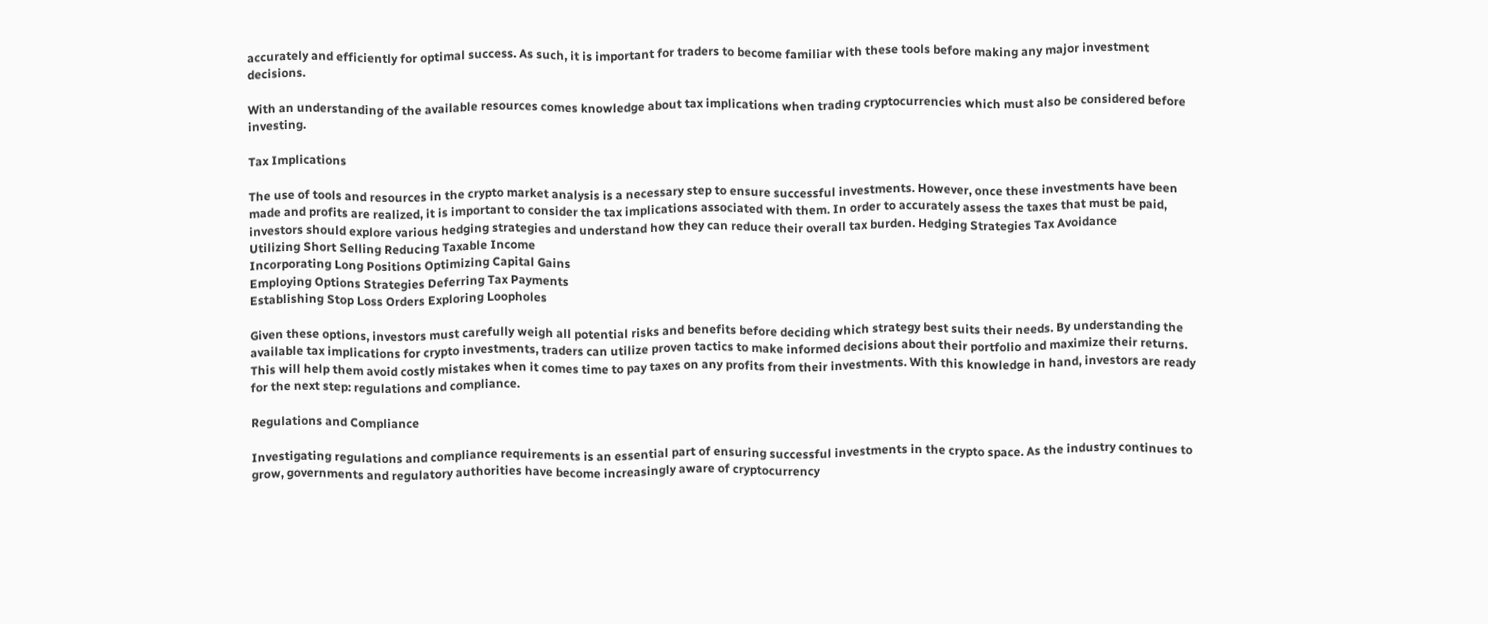accurately and efficiently for optimal success. As such, it is important for traders to become familiar with these tools before making any major investment decisions.

With an understanding of the available resources comes knowledge about tax implications when trading cryptocurrencies which must also be considered before investing.

Tax Implications

The use of tools and resources in the crypto market analysis is a necessary step to ensure successful investments. However, once these investments have been made and profits are realized, it is important to consider the tax implications associated with them. In order to accurately assess the taxes that must be paid, investors should explore various hedging strategies and understand how they can reduce their overall tax burden. Hedging Strategies Tax Avoidance
Utilizing Short Selling Reducing Taxable Income
Incorporating Long Positions Optimizing Capital Gains
Employing Options Strategies Deferring Tax Payments
Establishing Stop Loss Orders Exploring Loopholes

Given these options, investors must carefully weigh all potential risks and benefits before deciding which strategy best suits their needs. By understanding the available tax implications for crypto investments, traders can utilize proven tactics to make informed decisions about their portfolio and maximize their returns. This will help them avoid costly mistakes when it comes time to pay taxes on any profits from their investments. With this knowledge in hand, investors are ready for the next step: regulations and compliance.

Regulations and Compliance

Investigating regulations and compliance requirements is an essential part of ensuring successful investments in the crypto space. As the industry continues to grow, governments and regulatory authorities have become increasingly aware of cryptocurrency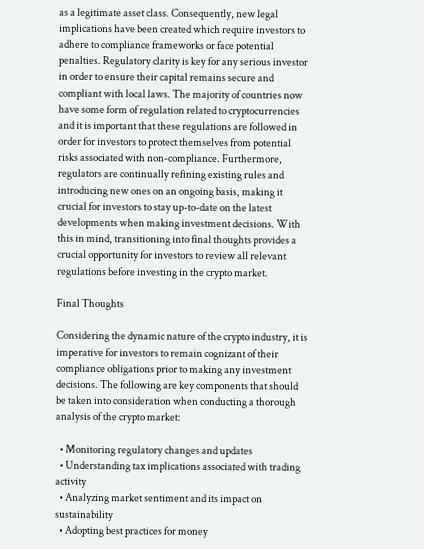as a legitimate asset class. Consequently, new legal implications have been created which require investors to adhere to compliance frameworks or face potential penalties. Regulatory clarity is key for any serious investor in order to ensure their capital remains secure and compliant with local laws. The majority of countries now have some form of regulation related to cryptocurrencies and it is important that these regulations are followed in order for investors to protect themselves from potential risks associated with non-compliance. Furthermore, regulators are continually refining existing rules and introducing new ones on an ongoing basis, making it crucial for investors to stay up-to-date on the latest developments when making investment decisions. With this in mind, transitioning into final thoughts provides a crucial opportunity for investors to review all relevant regulations before investing in the crypto market.

Final Thoughts

Considering the dynamic nature of the crypto industry, it is imperative for investors to remain cognizant of their compliance obligations prior to making any investment decisions. The following are key components that should be taken into consideration when conducting a thorough analysis of the crypto market:

  • Monitoring regulatory changes and updates
  • Understanding tax implications associated with trading activity
  • Analyzing market sentiment and its impact on sustainability
  • Adopting best practices for money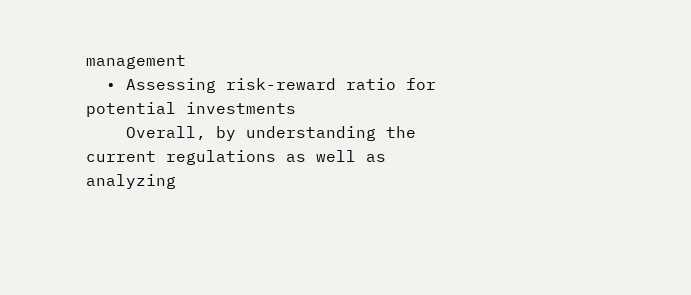management
  • Assessing risk-reward ratio for potential investments
    Overall, by understanding the current regulations as well as analyzing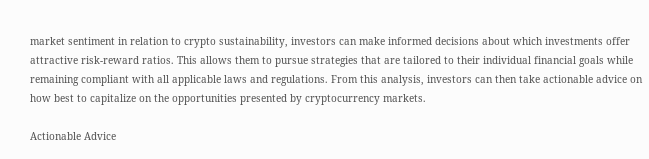market sentiment in relation to crypto sustainability, investors can make informed decisions about which investments offer attractive risk-reward ratios. This allows them to pursue strategies that are tailored to their individual financial goals while remaining compliant with all applicable laws and regulations. From this analysis, investors can then take actionable advice on how best to capitalize on the opportunities presented by cryptocurrency markets.

Actionable Advice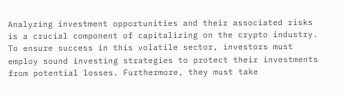Analyzing investment opportunities and their associated risks is a crucial component of capitalizing on the crypto industry. To ensure success in this volatile sector, investors must employ sound investing strategies to protect their investments from potential losses. Furthermore, they must take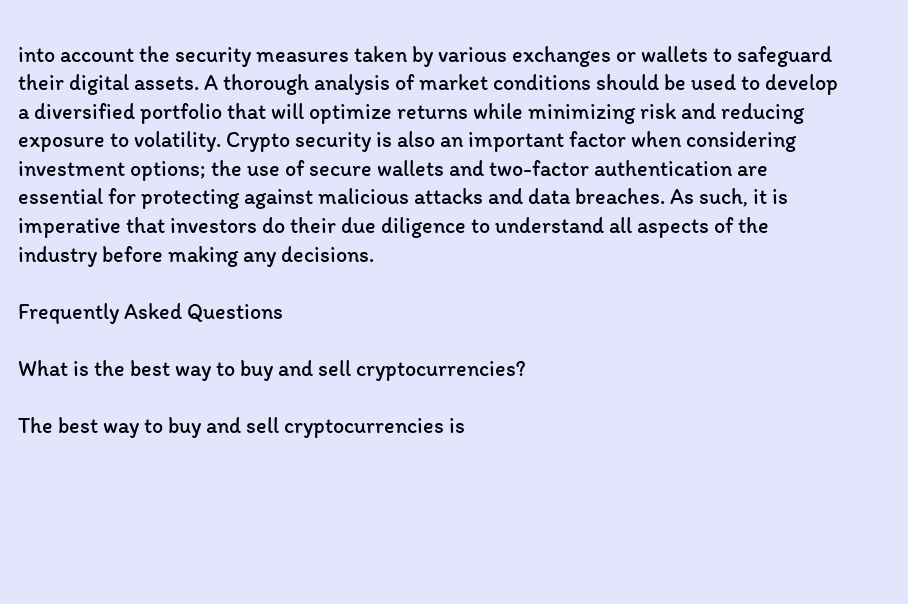into account the security measures taken by various exchanges or wallets to safeguard their digital assets. A thorough analysis of market conditions should be used to develop a diversified portfolio that will optimize returns while minimizing risk and reducing exposure to volatility. Crypto security is also an important factor when considering investment options; the use of secure wallets and two-factor authentication are essential for protecting against malicious attacks and data breaches. As such, it is imperative that investors do their due diligence to understand all aspects of the industry before making any decisions.

Frequently Asked Questions

What is the best way to buy and sell cryptocurrencies?

The best way to buy and sell cryptocurrencies is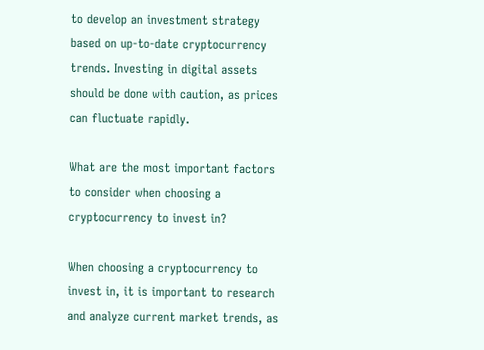to develop an investment strategy based on up-to-date cryptocurrency trends. Investing in digital assets should be done with caution, as prices can fluctuate rapidly.

What are the most important factors to consider when choosing a cryptocurrency to invest in?

When choosing a cryptocurrency to invest in, it is important to research and analyze current market trends, as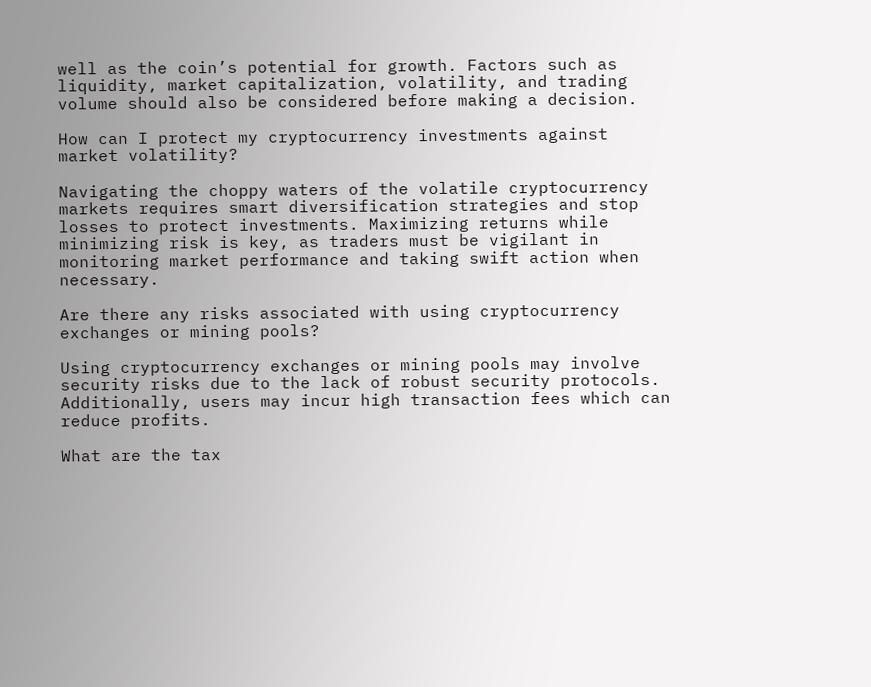well as the coin’s potential for growth. Factors such as liquidity, market capitalization, volatility, and trading volume should also be considered before making a decision.

How can I protect my cryptocurrency investments against market volatility?

Navigating the choppy waters of the volatile cryptocurrency markets requires smart diversification strategies and stop losses to protect investments. Maximizing returns while minimizing risk is key, as traders must be vigilant in monitoring market performance and taking swift action when necessary.

Are there any risks associated with using cryptocurrency exchanges or mining pools?

Using cryptocurrency exchanges or mining pools may involve security risks due to the lack of robust security protocols. Additionally, users may incur high transaction fees which can reduce profits.

What are the tax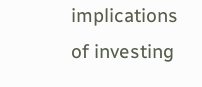implications of investing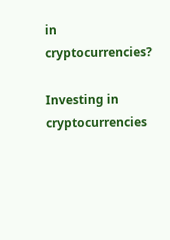in cryptocurrencies?

Investing in cryptocurrencies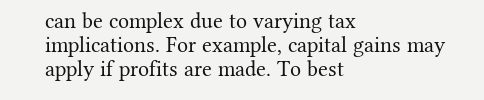can be complex due to varying tax implications. For example, capital gains may apply if profits are made. To best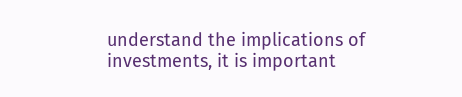understand the implications of investments, it is important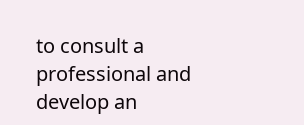to consult a professional and develop an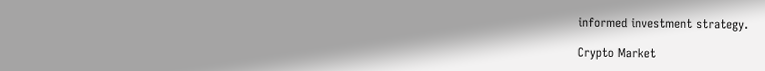informed investment strategy.

Crypto Market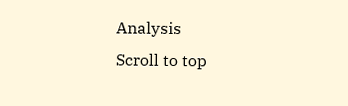Analysis
Scroll to top